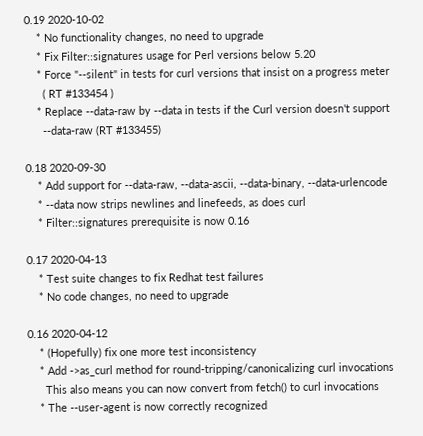0.19 2020-10-02
    * No functionality changes, no need to upgrade
    * Fix Filter::signatures usage for Perl versions below 5.20
    * Force "--silent" in tests for curl versions that insist on a progress meter
      ( RT #133454 )
    * Replace --data-raw by --data in tests if the Curl version doesn't support
      --data-raw (RT #133455)

0.18 2020-09-30
    * Add support for --data-raw, --data-ascii, --data-binary, --data-urlencode
    * --data now strips newlines and linefeeds, as does curl
    * Filter::signatures prerequisite is now 0.16

0.17 2020-04-13
    * Test suite changes to fix Redhat test failures
    * No code changes, no need to upgrade

0.16 2020-04-12
    * (Hopefully) fix one more test inconsistency
    * Add ->as_curl method for round-tripping/canonicalizing curl invocations
      This also means you can now convert from fetch() to curl invocations
    * The --user-agent is now correctly recognized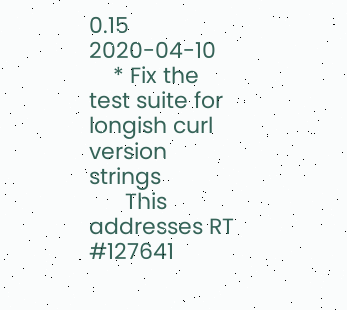0.15 2020-04-10
    * Fix the test suite for longish curl version strings
      This addresses RT #127641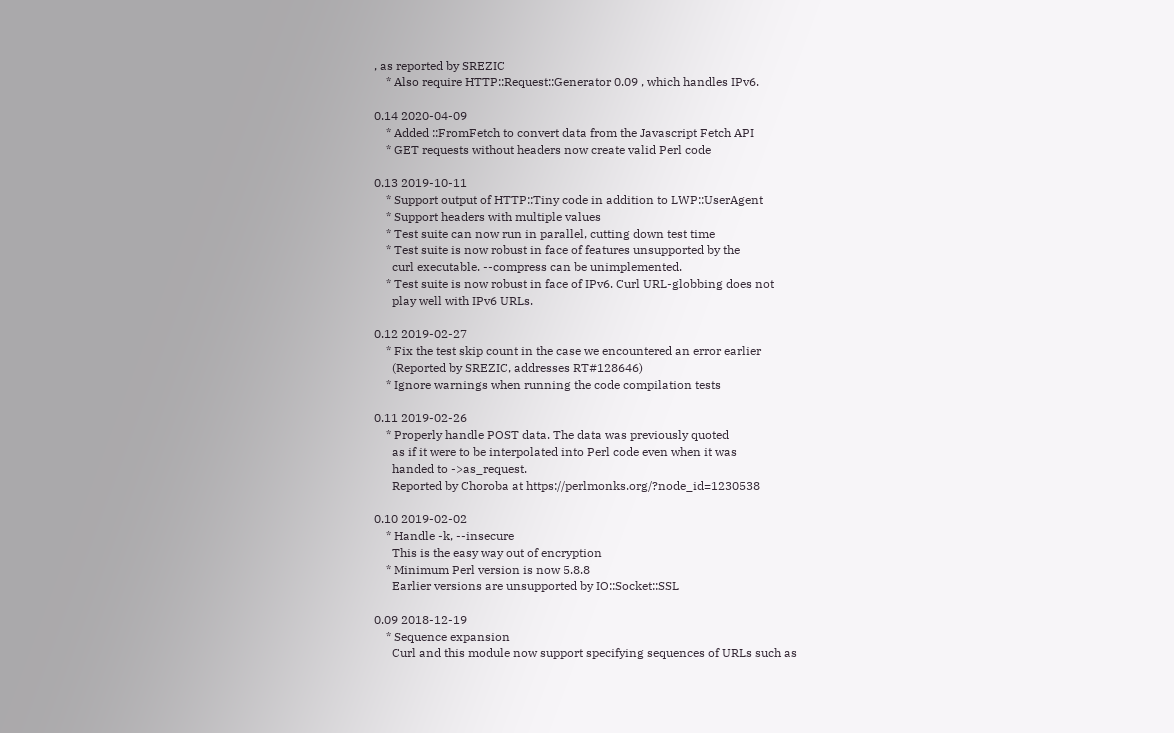, as reported by SREZIC
    * Also require HTTP::Request::Generator 0.09 , which handles IPv6.

0.14 2020-04-09
    * Added ::FromFetch to convert data from the Javascript Fetch API
    * GET requests without headers now create valid Perl code

0.13 2019-10-11
    * Support output of HTTP::Tiny code in addition to LWP::UserAgent
    * Support headers with multiple values
    * Test suite can now run in parallel, cutting down test time
    * Test suite is now robust in face of features unsupported by the
      curl executable. --compress can be unimplemented.
    * Test suite is now robust in face of IPv6. Curl URL-globbing does not
      play well with IPv6 URLs.

0.12 2019-02-27
    * Fix the test skip count in the case we encountered an error earlier
      (Reported by SREZIC, addresses RT#128646)
    * Ignore warnings when running the code compilation tests

0.11 2019-02-26
    * Properly handle POST data. The data was previously quoted
      as if it were to be interpolated into Perl code even when it was
      handed to ->as_request.
      Reported by Choroba at https://perlmonks.org/?node_id=1230538

0.10 2019-02-02
    * Handle -k, --insecure
      This is the easy way out of encryption
    * Minimum Perl version is now 5.8.8
      Earlier versions are unsupported by IO::Socket::SSL

0.09 2018-12-19
    * Sequence expansion
      Curl and this module now support specifying sequences of URLs such as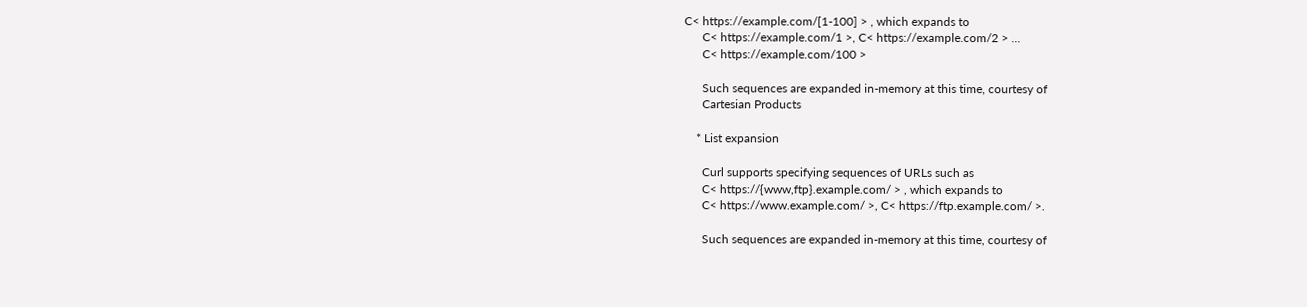C< https://example.com/[1-100] > , which expands to
      C< https://example.com/1 >, C< https://example.com/2 > ...
      C< https://example.com/100 >

      Such sequences are expanded in-memory at this time, courtesy of
      Cartesian Products

    * List expansion

      Curl supports specifying sequences of URLs such as
      C< https://{www,ftp}.example.com/ > , which expands to
      C< https://www.example.com/ >, C< https://ftp.example.com/ >.

      Such sequences are expanded in-memory at this time, courtesy of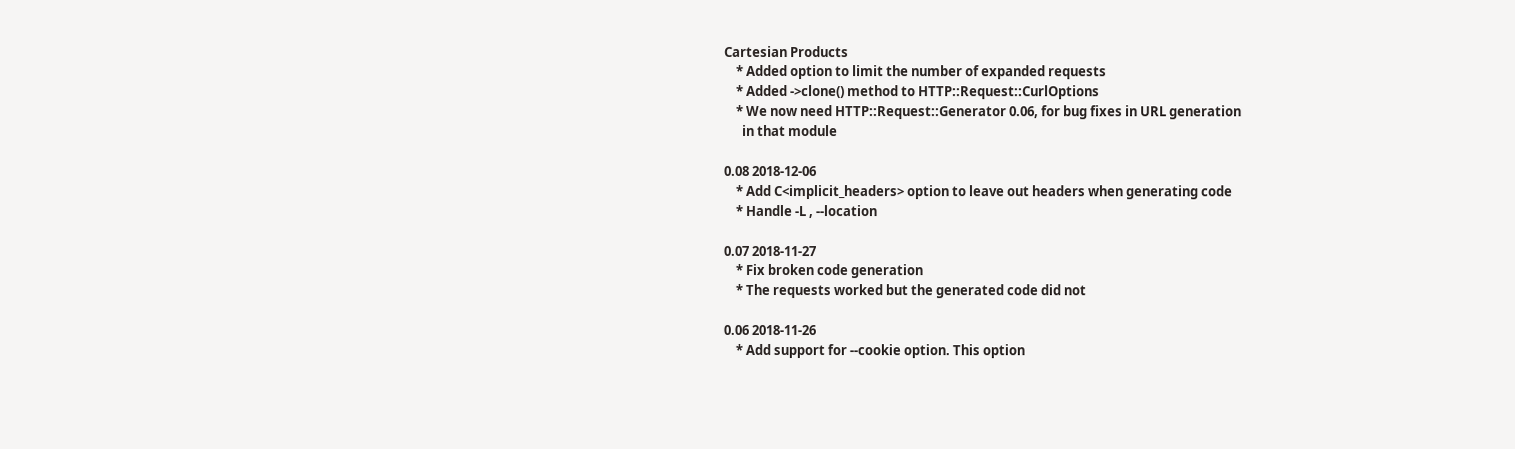Cartesian Products
    * Added option to limit the number of expanded requests
    * Added ->clone() method to HTTP::Request::CurlOptions
    * We now need HTTP::Request::Generator 0.06, for bug fixes in URL generation
      in that module

0.08 2018-12-06
    * Add C<implicit_headers> option to leave out headers when generating code
    * Handle -L , --location

0.07 2018-11-27
    * Fix broken code generation
    * The requests worked but the generated code did not

0.06 2018-11-26
    * Add support for --cookie option. This option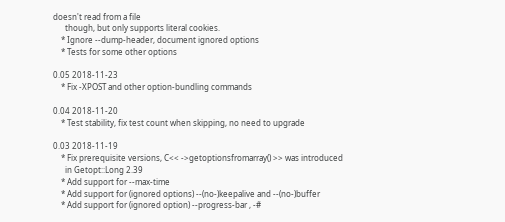doesn't read from a file
      though, but only supports literal cookies.
    * Ignore --dump-header, document ignored options
    * Tests for some other options

0.05 2018-11-23
    * Fix -XPOST and other option-bundling commands

0.04 2018-11-20
    * Test stability, fix test count when skipping, no need to upgrade

0.03 2018-11-19
    * Fix prerequisite versions, C<< ->getoptionsfromarray() >> was introduced
      in Getopt::Long 2.39
    * Add support for --max-time
    * Add support for (ignored options) --(no-)keepalive and --(no-)buffer
    * Add support for (ignored option) --progress-bar , -#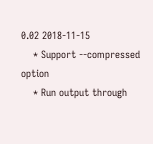0.02 2018-11-15
    * Support --compressed option
    * Run output through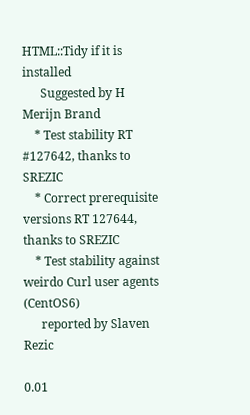HTML::Tidy if it is installed
      Suggested by H Merijn Brand
    * Test stability RT #127642, thanks to SREZIC
    * Correct prerequisite versions RT 127644, thanks to SREZIC
    * Test stability against weirdo Curl user agents (CentOS6)
      reported by Slaven Rezic

0.01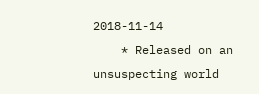2018-11-14
    * Released on an unsuspecting world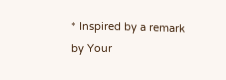* Inspired by a remark by Your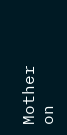Mother on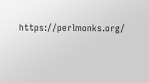https://perlmonks.org/